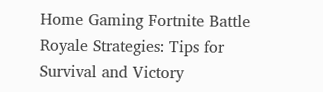Home Gaming Fortnite Battle Royale Strategies: Tips for Survival and Victory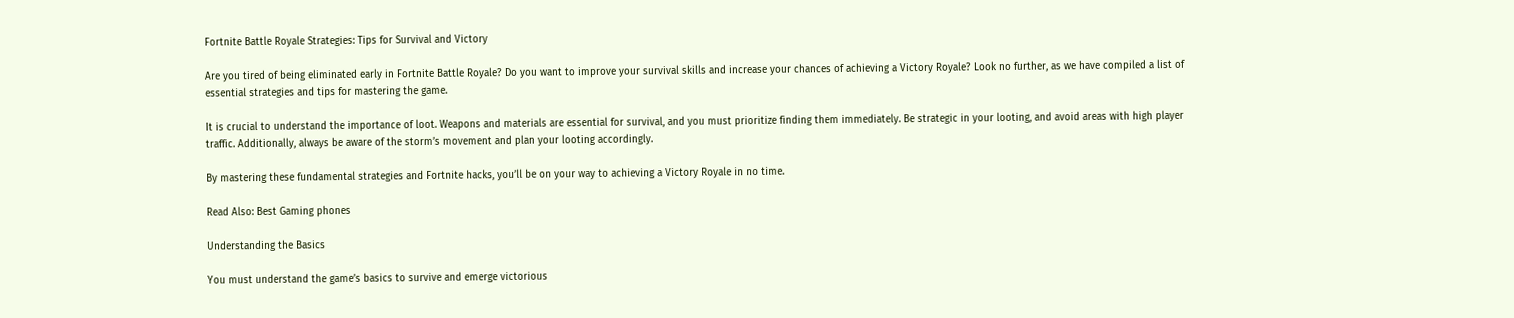Fortnite Battle Royale Strategies: Tips for Survival and Victory

Are you tired of being eliminated early in Fortnite Battle Royale? Do you want to improve your survival skills and increase your chances of achieving a Victory Royale? Look no further, as we have compiled a list of essential strategies and tips for mastering the game.

It is crucial to understand the importance of loot. Weapons and materials are essential for survival, and you must prioritize finding them immediately. Be strategic in your looting, and avoid areas with high player traffic. Additionally, always be aware of the storm’s movement and plan your looting accordingly.

By mastering these fundamental strategies and Fortnite hacks, you’ll be on your way to achieving a Victory Royale in no time.

Read Also: Best Gaming phones

Understanding the Basics

You must understand the game’s basics to survive and emerge victorious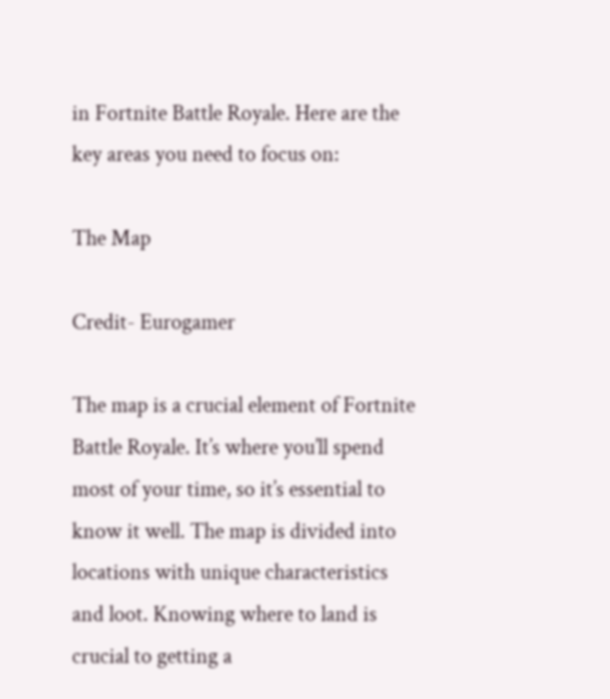in Fortnite Battle Royale. Here are the key areas you need to focus on:

The Map

Credit- Eurogamer

The map is a crucial element of Fortnite Battle Royale. It’s where you’ll spend most of your time, so it’s essential to know it well. The map is divided into locations with unique characteristics and loot. Knowing where to land is crucial to getting a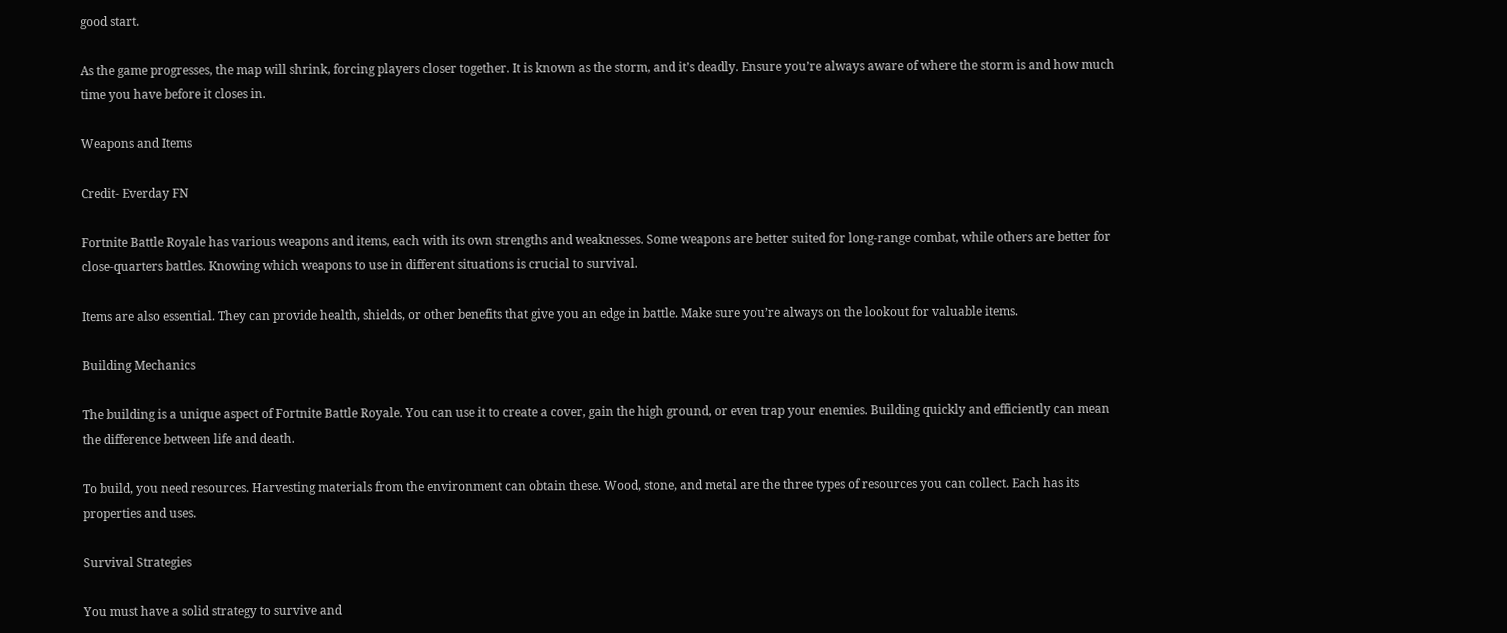good start.

As the game progresses, the map will shrink, forcing players closer together. It is known as the storm, and it’s deadly. Ensure you’re always aware of where the storm is and how much time you have before it closes in.

Weapons and Items

Credit- Everday FN

Fortnite Battle Royale has various weapons and items, each with its own strengths and weaknesses. Some weapons are better suited for long-range combat, while others are better for close-quarters battles. Knowing which weapons to use in different situations is crucial to survival.

Items are also essential. They can provide health, shields, or other benefits that give you an edge in battle. Make sure you’re always on the lookout for valuable items.

Building Mechanics

The building is a unique aspect of Fortnite Battle Royale. You can use it to create a cover, gain the high ground, or even trap your enemies. Building quickly and efficiently can mean the difference between life and death.

To build, you need resources. Harvesting materials from the environment can obtain these. Wood, stone, and metal are the three types of resources you can collect. Each has its properties and uses.

Survival Strategies

You must have a solid strategy to survive and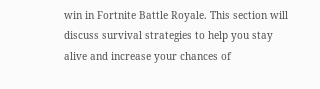win in Fortnite Battle Royale. This section will discuss survival strategies to help you stay alive and increase your chances of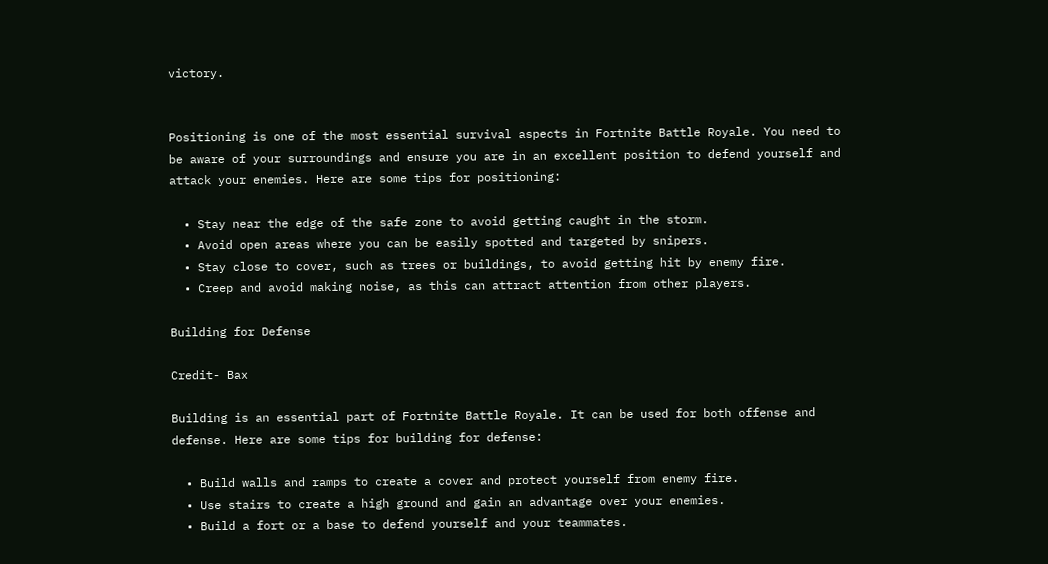victory.


Positioning is one of the most essential survival aspects in Fortnite Battle Royale. You need to be aware of your surroundings and ensure you are in an excellent position to defend yourself and attack your enemies. Here are some tips for positioning:

  • Stay near the edge of the safe zone to avoid getting caught in the storm.
  • Avoid open areas where you can be easily spotted and targeted by snipers.
  • Stay close to cover, such as trees or buildings, to avoid getting hit by enemy fire.
  • Creep and avoid making noise, as this can attract attention from other players.

Building for Defense

Credit- Bax

Building is an essential part of Fortnite Battle Royale. It can be used for both offense and defense. Here are some tips for building for defense:

  • Build walls and ramps to create a cover and protect yourself from enemy fire.
  • Use stairs to create a high ground and gain an advantage over your enemies.
  • Build a fort or a base to defend yourself and your teammates.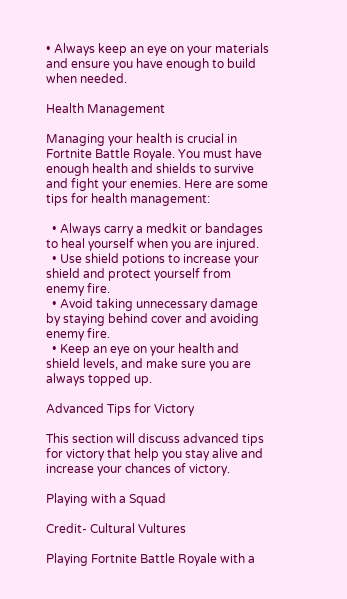• Always keep an eye on your materials and ensure you have enough to build when needed.

Health Management

Managing your health is crucial in Fortnite Battle Royale. You must have enough health and shields to survive and fight your enemies. Here are some tips for health management:

  • Always carry a medkit or bandages to heal yourself when you are injured.
  • Use shield potions to increase your shield and protect yourself from enemy fire.
  • Avoid taking unnecessary damage by staying behind cover and avoiding enemy fire.
  • Keep an eye on your health and shield levels, and make sure you are always topped up.

Advanced Tips for Victory

This section will discuss advanced tips for victory that help you stay alive and increase your chances of victory.

Playing with a Squad

Credit- Cultural Vultures

Playing Fortnite Battle Royale with a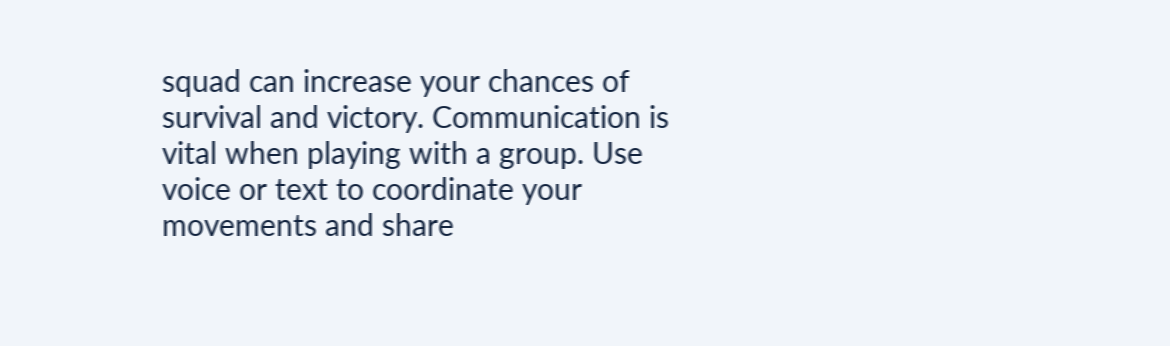squad can increase your chances of survival and victory. Communication is vital when playing with a group. Use voice or text to coordinate your movements and share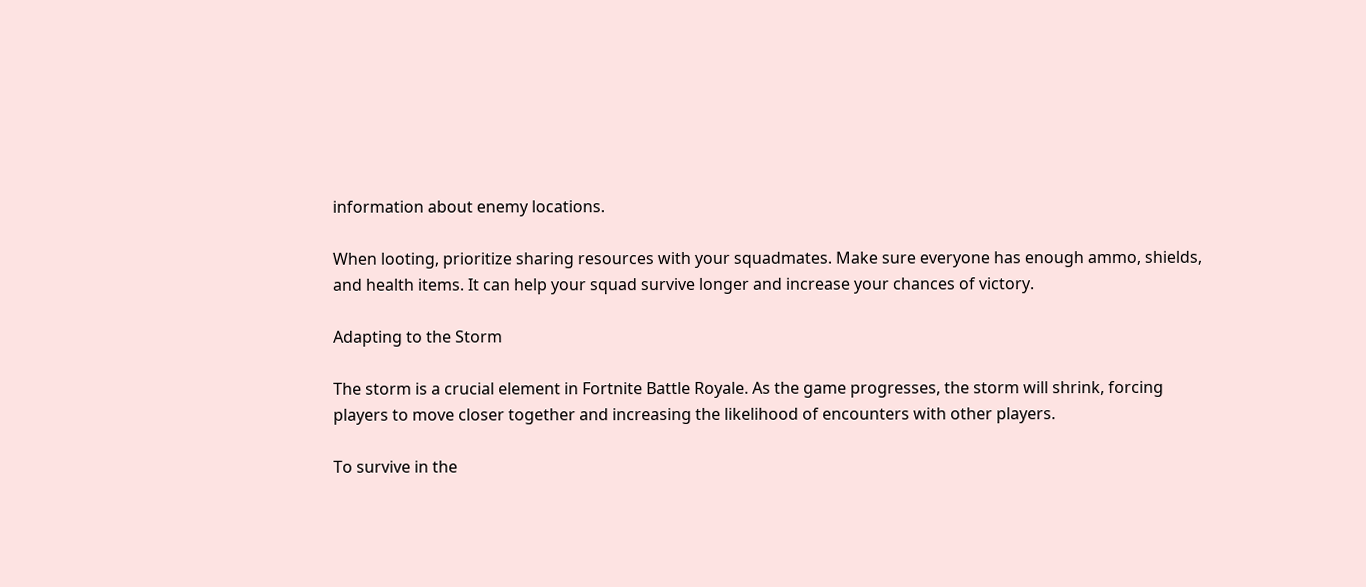information about enemy locations.

When looting, prioritize sharing resources with your squadmates. Make sure everyone has enough ammo, shields, and health items. It can help your squad survive longer and increase your chances of victory.

Adapting to the Storm

The storm is a crucial element in Fortnite Battle Royale. As the game progresses, the storm will shrink, forcing players to move closer together and increasing the likelihood of encounters with other players.

To survive in the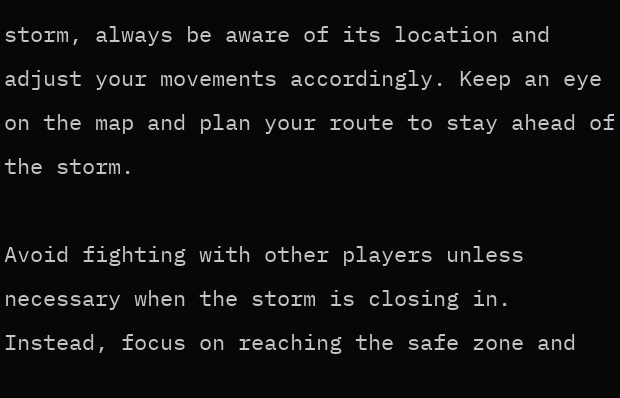storm, always be aware of its location and adjust your movements accordingly. Keep an eye on the map and plan your route to stay ahead of the storm.

Avoid fighting with other players unless necessary when the storm is closing in. Instead, focus on reaching the safe zone and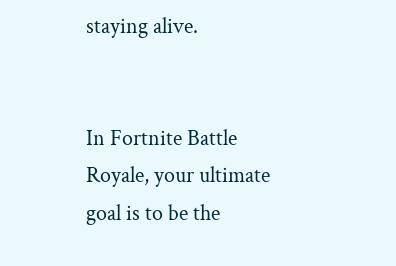staying alive.


In Fortnite Battle Royale, your ultimate goal is to be the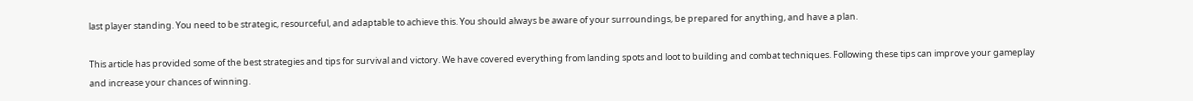last player standing. You need to be strategic, resourceful, and adaptable to achieve this. You should always be aware of your surroundings, be prepared for anything, and have a plan.

This article has provided some of the best strategies and tips for survival and victory. We have covered everything from landing spots and loot to building and combat techniques. Following these tips can improve your gameplay and increase your chances of winning.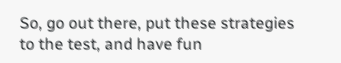So, go out there, put these strategies to the test, and have fun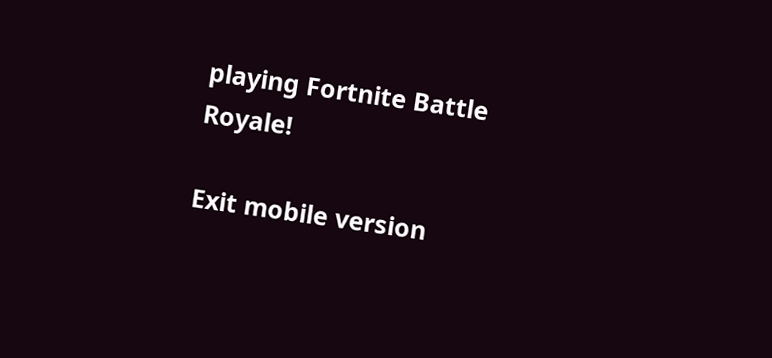playing Fortnite Battle Royale!

Exit mobile version